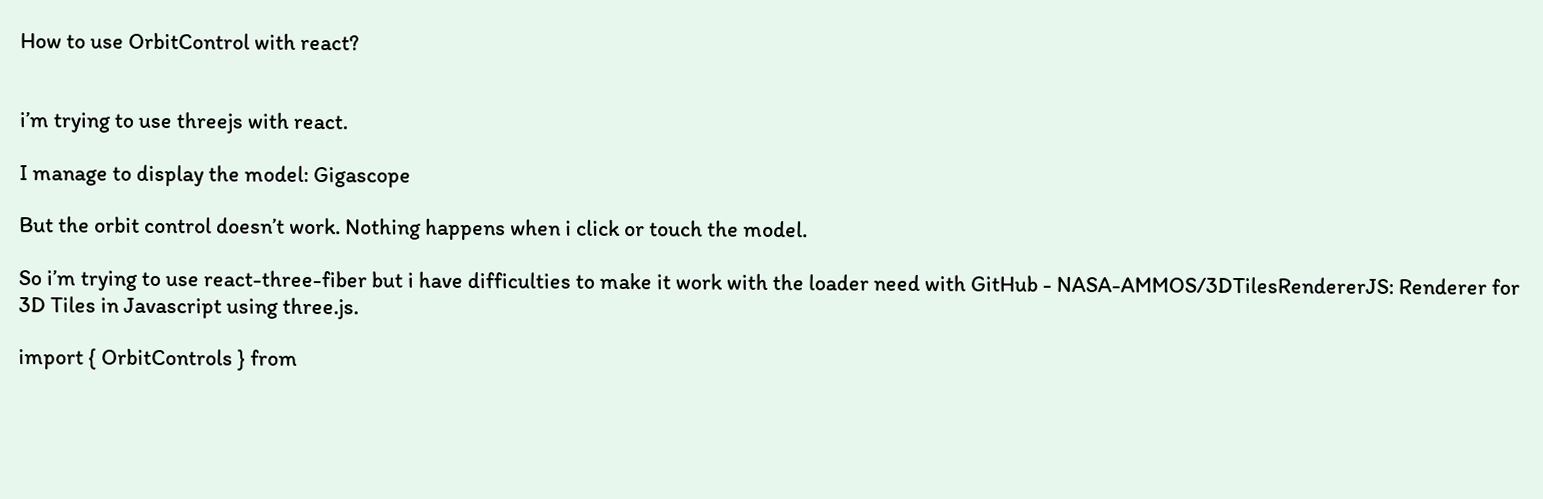How to use OrbitControl with react?


i’m trying to use threejs with react.

I manage to display the model: Gigascope

But the orbit control doesn’t work. Nothing happens when i click or touch the model.

So i’m trying to use react-three-fiber but i have difficulties to make it work with the loader need with GitHub - NASA-AMMOS/3DTilesRendererJS: Renderer for 3D Tiles in Javascript using three.js.

import { OrbitControls } from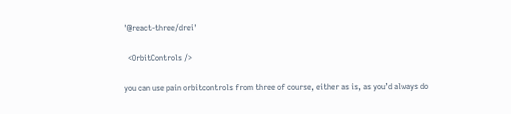'@react-three/drei'

  <OrbitControls />

you can use pain orbitcontrols from three of course, either as is, as you’d always do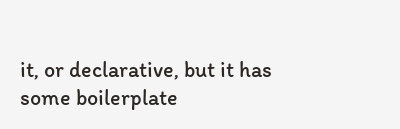it, or declarative, but it has some boilerplate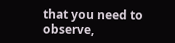that you need to observe,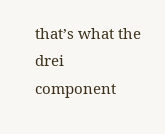that’s what the drei component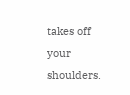takes off your shoulders.